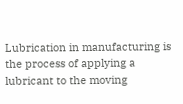Lubrication in manufacturing is the process of applying a lubricant to the moving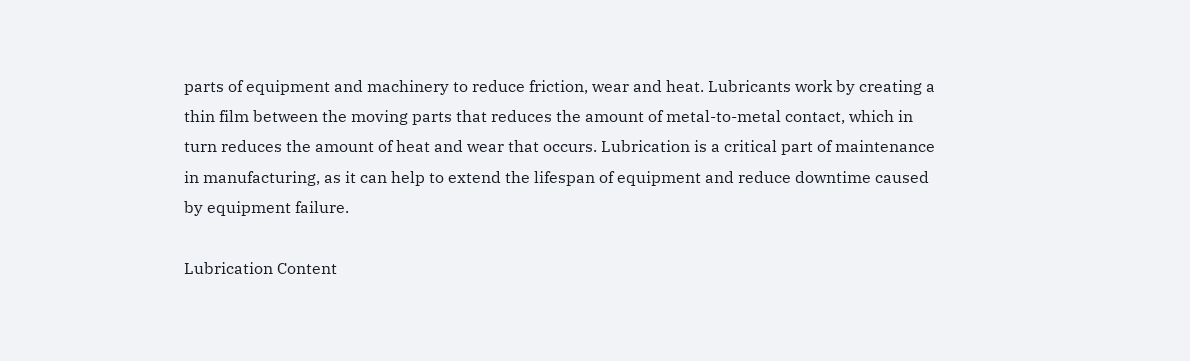parts of equipment and machinery to reduce friction, wear and heat. Lubricants work by creating a thin film between the moving parts that reduces the amount of metal-to-metal contact, which in turn reduces the amount of heat and wear that occurs. Lubrication is a critical part of maintenance in manufacturing, as it can help to extend the lifespan of equipment and reduce downtime caused by equipment failure.

Lubrication Content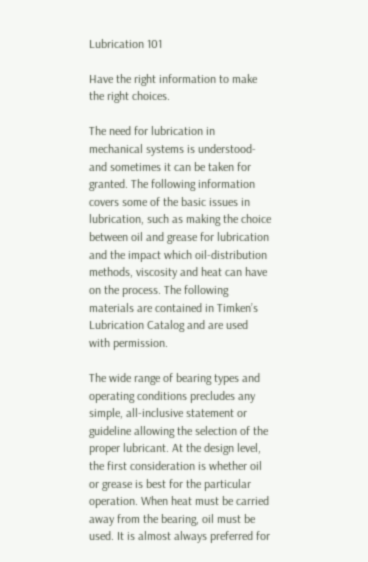Lubrication 101

Have the right information to make the right choices.

The need for lubrication in mechanical systems is understood-and sometimes it can be taken for granted. The following information covers some of the basic issues in lubrication, such as making the choice between oil and grease for lubrication and the impact which oil-distribution methods, viscosity and heat can have on the process. The following materials are contained in Timken’s Lubrication Catalog and are used with permission.

The wide range of bearing types and operating conditions precludes any simple, all-inclusive statement or guideline allowing the selection of the proper lubricant. At the design level, the first consideration is whether oil or grease is best for the particular operation. When heat must be carried away from the bearing, oil must be used. It is almost always preferred for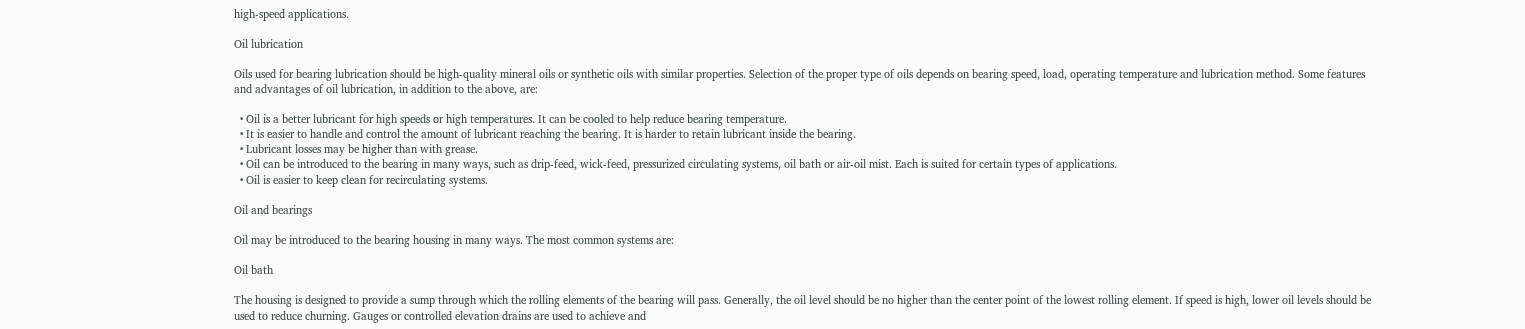high-speed applications.

Oil lubrication

Oils used for bearing lubrication should be high-quality mineral oils or synthetic oils with similar properties. Selection of the proper type of oils depends on bearing speed, load, operating temperature and lubrication method. Some features and advantages of oil lubrication, in addition to the above, are:

  • Oil is a better lubricant for high speeds or high temperatures. It can be cooled to help reduce bearing temperature.
  • It is easier to handle and control the amount of lubricant reaching the bearing. It is harder to retain lubricant inside the bearing.
  • Lubricant losses may be higher than with grease.
  • Oil can be introduced to the bearing in many ways, such as drip-feed, wick-feed, pressurized circulating systems, oil bath or air-oil mist. Each is suited for certain types of applications.
  • Oil is easier to keep clean for recirculating systems.

Oil and bearings

Oil may be introduced to the bearing housing in many ways. The most common systems are:

Oil bath

The housing is designed to provide a sump through which the rolling elements of the bearing will pass. Generally, the oil level should be no higher than the center point of the lowest rolling element. If speed is high, lower oil levels should be used to reduce churning. Gauges or controlled elevation drains are used to achieve and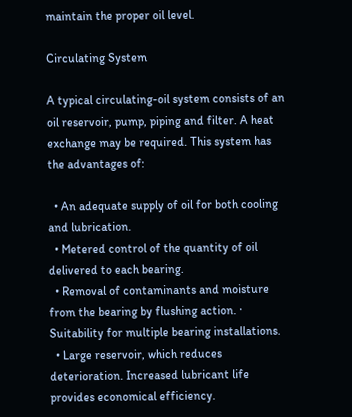maintain the proper oil level.

Circulating System

A typical circulating-oil system consists of an oil reservoir, pump, piping and filter. A heat exchange may be required. This system has the advantages of:

  • An adequate supply of oil for both cooling and lubrication.
  • Metered control of the quantity of oil delivered to each bearing.
  • Removal of contaminants and moisture from the bearing by flushing action. · Suitability for multiple bearing installations.
  • Large reservoir, which reduces deterioration. Increased lubricant life provides economical efficiency.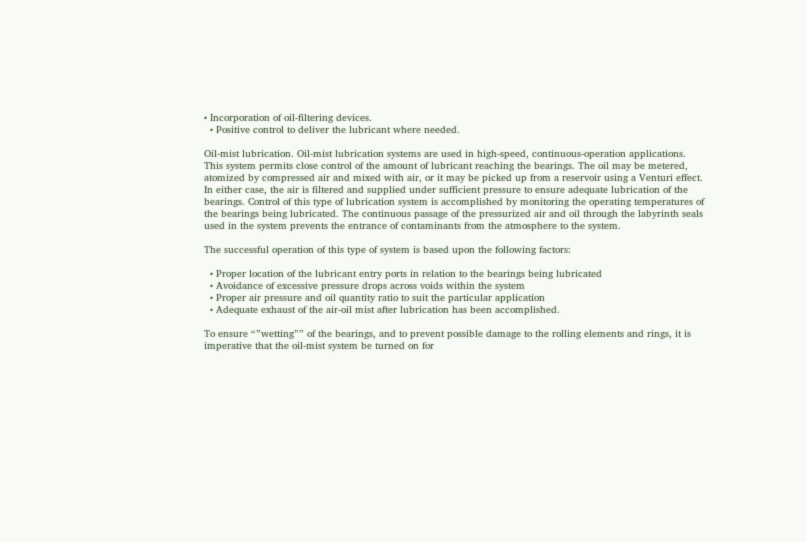• Incorporation of oil-filtering devices.
  • Positive control to deliver the lubricant where needed.

Oil-mist lubrication. Oil-mist lubrication systems are used in high-speed, continuous-operation applications. This system permits close control of the amount of lubricant reaching the bearings. The oil may be metered, atomized by compressed air and mixed with air, or it may be picked up from a reservoir using a Venturi effect. In either case, the air is filtered and supplied under sufficient pressure to ensure adequate lubrication of the bearings. Control of this type of lubrication system is accomplished by monitoring the operating temperatures of the bearings being lubricated. The continuous passage of the pressurized air and oil through the labyrinth seals used in the system prevents the entrance of contaminants from the atmosphere to the system.

The successful operation of this type of system is based upon the following factors:

  • Proper location of the lubricant entry ports in relation to the bearings being lubricated
  • Avoidance of excessive pressure drops across voids within the system
  • Proper air pressure and oil quantity ratio to suit the particular application
  • Adequate exhaust of the air-oil mist after lubrication has been accomplished.

To ensure “”wetting”” of the bearings, and to prevent possible damage to the rolling elements and rings, it is imperative that the oil-mist system be turned on for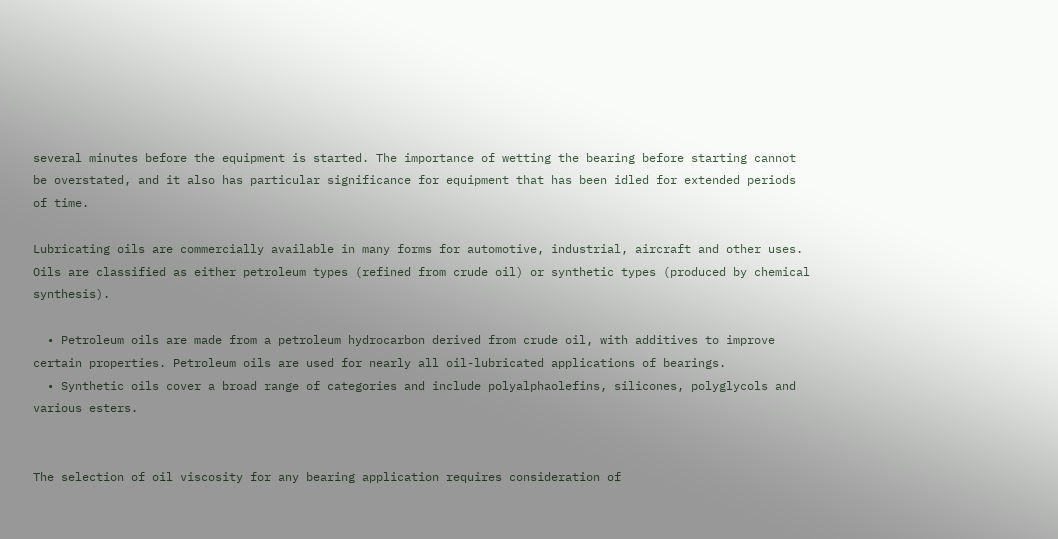several minutes before the equipment is started. The importance of wetting the bearing before starting cannot be overstated, and it also has particular significance for equipment that has been idled for extended periods of time.

Lubricating oils are commercially available in many forms for automotive, industrial, aircraft and other uses. Oils are classified as either petroleum types (refined from crude oil) or synthetic types (produced by chemical synthesis).

  • Petroleum oils are made from a petroleum hydrocarbon derived from crude oil, with additives to improve certain properties. Petroleum oils are used for nearly all oil-lubricated applications of bearings.
  • Synthetic oils cover a broad range of categories and include polyalphaolefins, silicones, polyglycols and various esters.


The selection of oil viscosity for any bearing application requires consideration of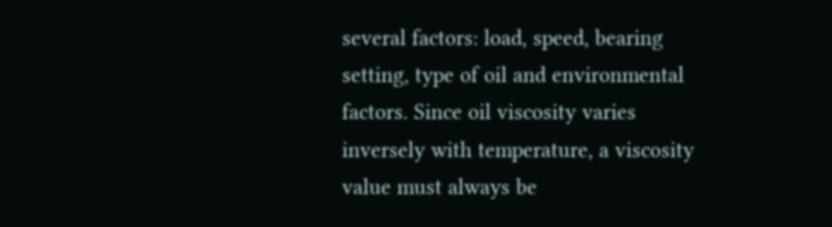several factors: load, speed, bearing setting, type of oil and environmental factors. Since oil viscosity varies inversely with temperature, a viscosity value must always be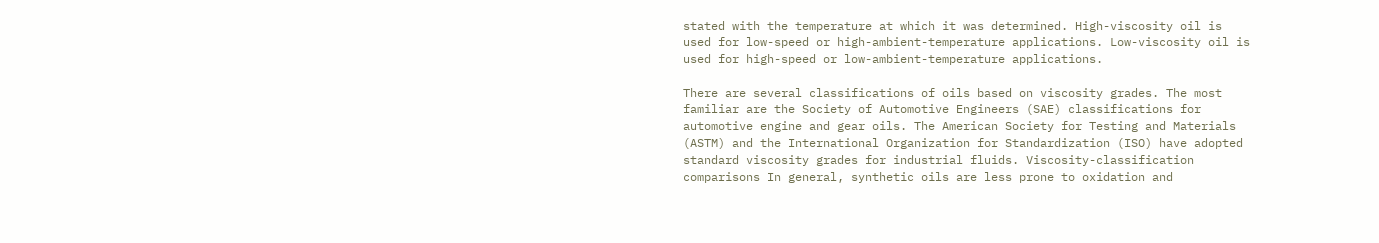stated with the temperature at which it was determined. High-viscosity oil is used for low-speed or high-ambient-temperature applications. Low-viscosity oil is used for high-speed or low-ambient-temperature applications.

There are several classifications of oils based on viscosity grades. The most familiar are the Society of Automotive Engineers (SAE) classifications for automotive engine and gear oils. The American Society for Testing and Materials (ASTM) and the International Organization for Standardization (ISO) have adopted standard viscosity grades for industrial fluids. Viscosity-classification comparisons In general, synthetic oils are less prone to oxidation and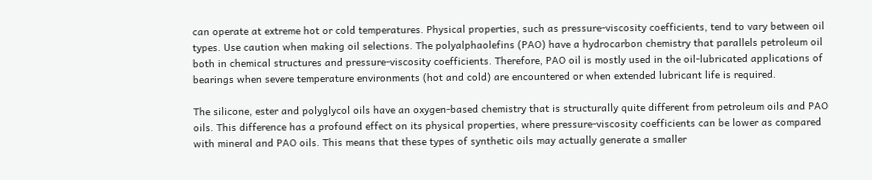can operate at extreme hot or cold temperatures. Physical properties, such as pressure-viscosity coefficients, tend to vary between oil types. Use caution when making oil selections. The polyalphaolefins (PAO) have a hydrocarbon chemistry that parallels petroleum oil both in chemical structures and pressure-viscosity coefficients. Therefore, PAO oil is mostly used in the oil-lubricated applications of bearings when severe temperature environments (hot and cold) are encountered or when extended lubricant life is required.

The silicone, ester and polyglycol oils have an oxygen-based chemistry that is structurally quite different from petroleum oils and PAO oils. This difference has a profound effect on its physical properties, where pressure-viscosity coefficients can be lower as compared with mineral and PAO oils. This means that these types of synthetic oils may actually generate a smaller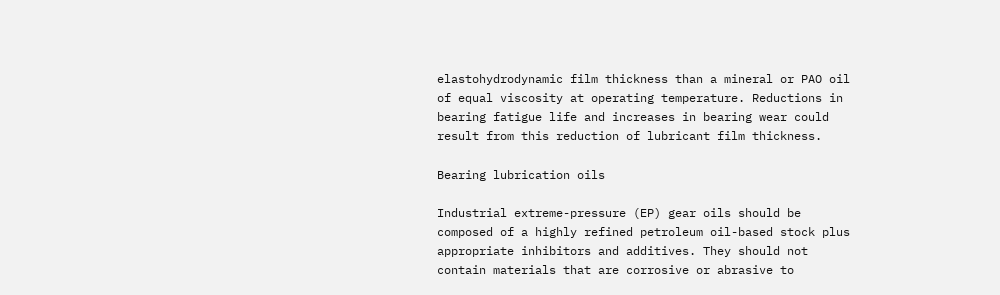elastohydrodynamic film thickness than a mineral or PAO oil of equal viscosity at operating temperature. Reductions in bearing fatigue life and increases in bearing wear could result from this reduction of lubricant film thickness.

Bearing lubrication oils

Industrial extreme-pressure (EP) gear oils should be composed of a highly refined petroleum oil-based stock plus appropriate inhibitors and additives. They should not contain materials that are corrosive or abrasive to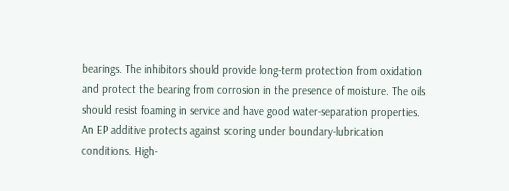bearings. The inhibitors should provide long-term protection from oxidation and protect the bearing from corrosion in the presence of moisture. The oils should resist foaming in service and have good water-separation properties. An EP additive protects against scoring under boundary-lubrication conditions. High-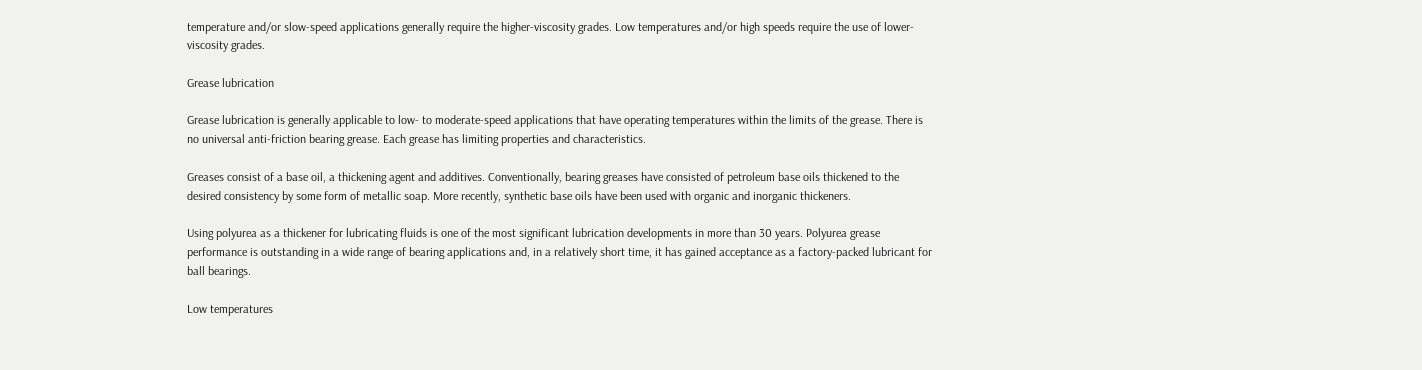temperature and/or slow-speed applications generally require the higher-viscosity grades. Low temperatures and/or high speeds require the use of lower-viscosity grades.

Grease lubrication

Grease lubrication is generally applicable to low- to moderate-speed applications that have operating temperatures within the limits of the grease. There is no universal anti-friction bearing grease. Each grease has limiting properties and characteristics.

Greases consist of a base oil, a thickening agent and additives. Conventionally, bearing greases have consisted of petroleum base oils thickened to the desired consistency by some form of metallic soap. More recently, synthetic base oils have been used with organic and inorganic thickeners.

Using polyurea as a thickener for lubricating fluids is one of the most significant lubrication developments in more than 30 years. Polyurea grease performance is outstanding in a wide range of bearing applications and, in a relatively short time, it has gained acceptance as a factory-packed lubricant for ball bearings.

Low temperatures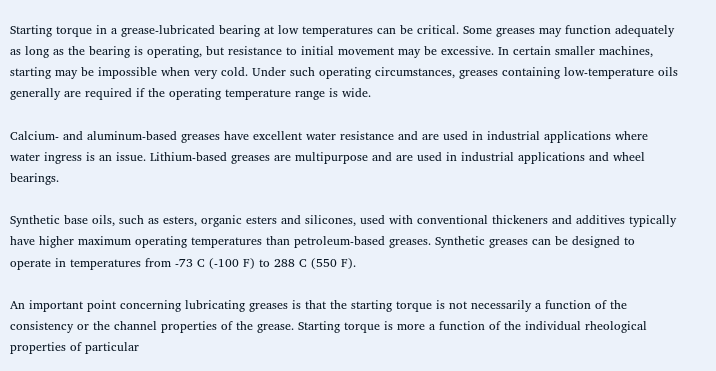Starting torque in a grease-lubricated bearing at low temperatures can be critical. Some greases may function adequately as long as the bearing is operating, but resistance to initial movement may be excessive. In certain smaller machines, starting may be impossible when very cold. Under such operating circumstances, greases containing low-temperature oils generally are required if the operating temperature range is wide.

Calcium- and aluminum-based greases have excellent water resistance and are used in industrial applications where water ingress is an issue. Lithium-based greases are multipurpose and are used in industrial applications and wheel bearings.

Synthetic base oils, such as esters, organic esters and silicones, used with conventional thickeners and additives typically have higher maximum operating temperatures than petroleum-based greases. Synthetic greases can be designed to operate in temperatures from -73 C (-100 F) to 288 C (550 F).

An important point concerning lubricating greases is that the starting torque is not necessarily a function of the consistency or the channel properties of the grease. Starting torque is more a function of the individual rheological properties of particular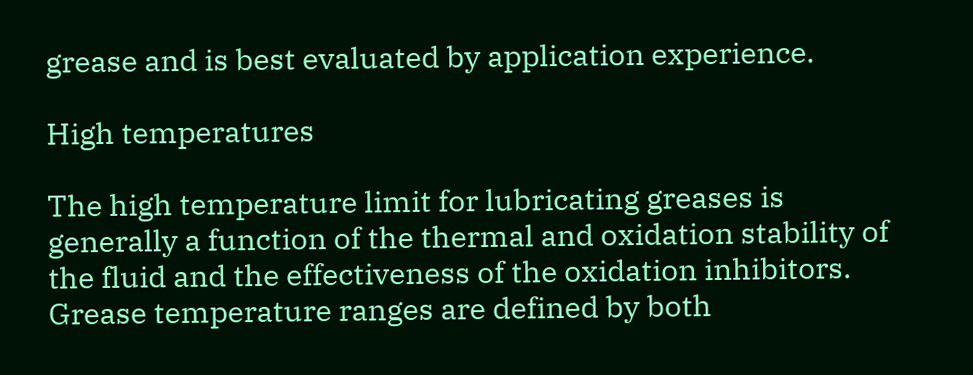grease and is best evaluated by application experience.

High temperatures

The high temperature limit for lubricating greases is generally a function of the thermal and oxidation stability of the fluid and the effectiveness of the oxidation inhibitors. Grease temperature ranges are defined by both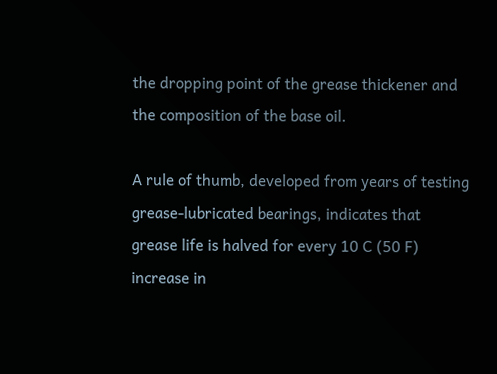the dropping point of the grease thickener and the composition of the base oil.

A rule of thumb, developed from years of testing grease-lubricated bearings, indicates that grease life is halved for every 10 C (50 F) increase in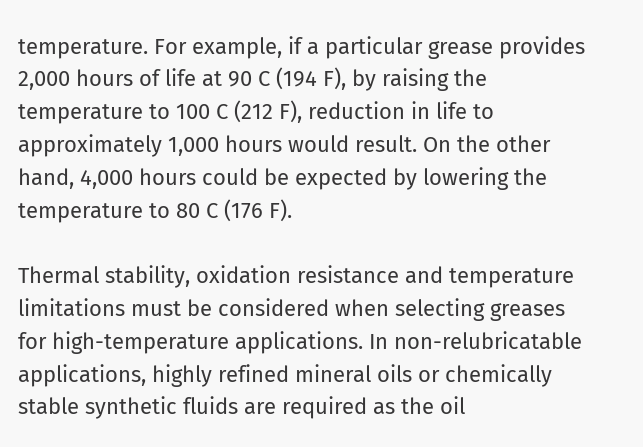temperature. For example, if a particular grease provides 2,000 hours of life at 90 C (194 F), by raising the temperature to 100 C (212 F), reduction in life to approximately 1,000 hours would result. On the other hand, 4,000 hours could be expected by lowering the temperature to 80 C (176 F).

Thermal stability, oxidation resistance and temperature limitations must be considered when selecting greases for high-temperature applications. In non-relubricatable applications, highly refined mineral oils or chemically stable synthetic fluids are required as the oil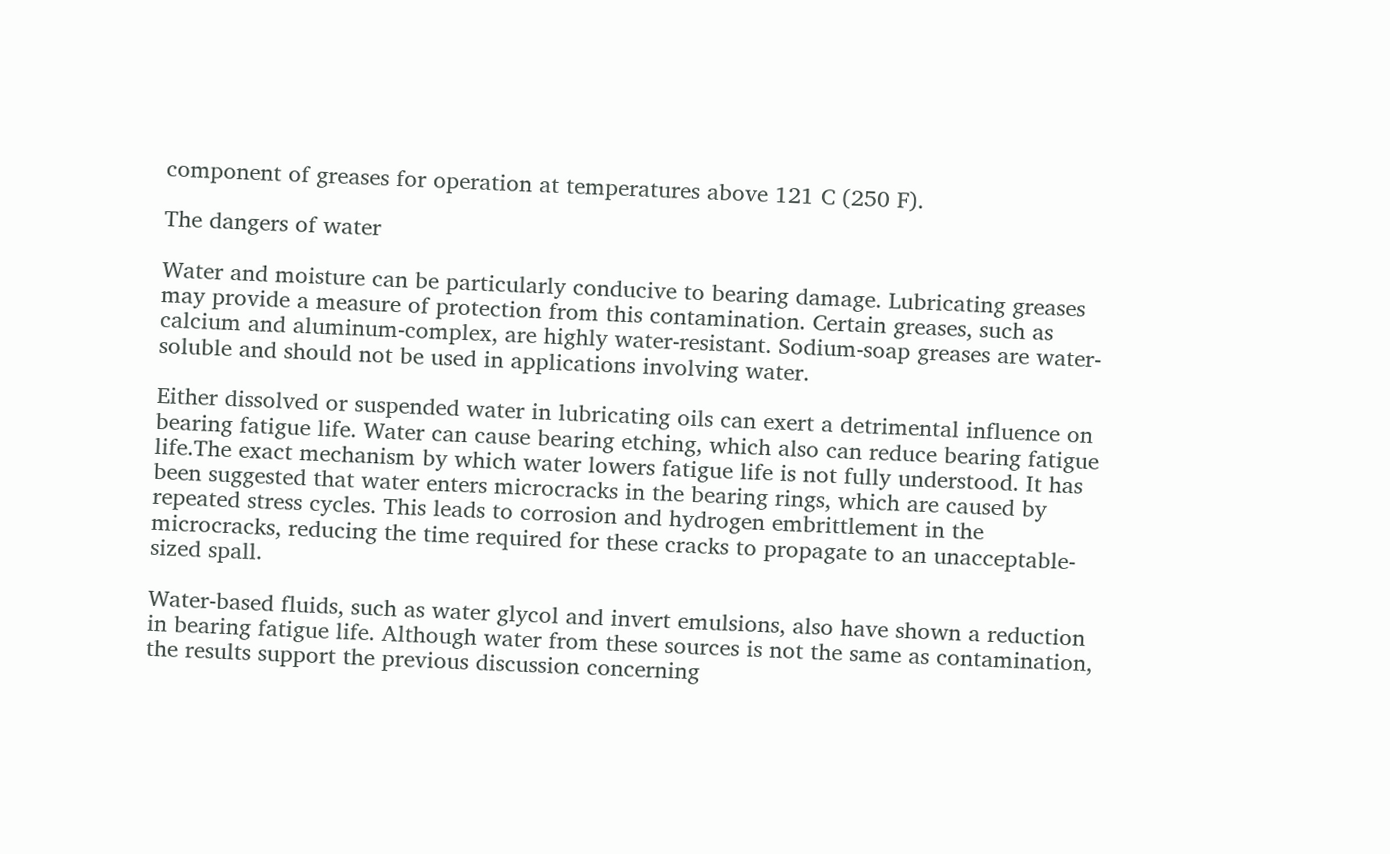component of greases for operation at temperatures above 121 C (250 F).

The dangers of water

Water and moisture can be particularly conducive to bearing damage. Lubricating greases may provide a measure of protection from this contamination. Certain greases, such as calcium and aluminum-complex, are highly water-resistant. Sodium-soap greases are water-soluble and should not be used in applications involving water.

Either dissolved or suspended water in lubricating oils can exert a detrimental influence on bearing fatigue life. Water can cause bearing etching, which also can reduce bearing fatigue life.The exact mechanism by which water lowers fatigue life is not fully understood. It has been suggested that water enters microcracks in the bearing rings, which are caused by repeated stress cycles. This leads to corrosion and hydrogen embrittlement in the microcracks, reducing the time required for these cracks to propagate to an unacceptable-sized spall.

Water-based fluids, such as water glycol and invert emulsions, also have shown a reduction in bearing fatigue life. Although water from these sources is not the same as contamination, the results support the previous discussion concerning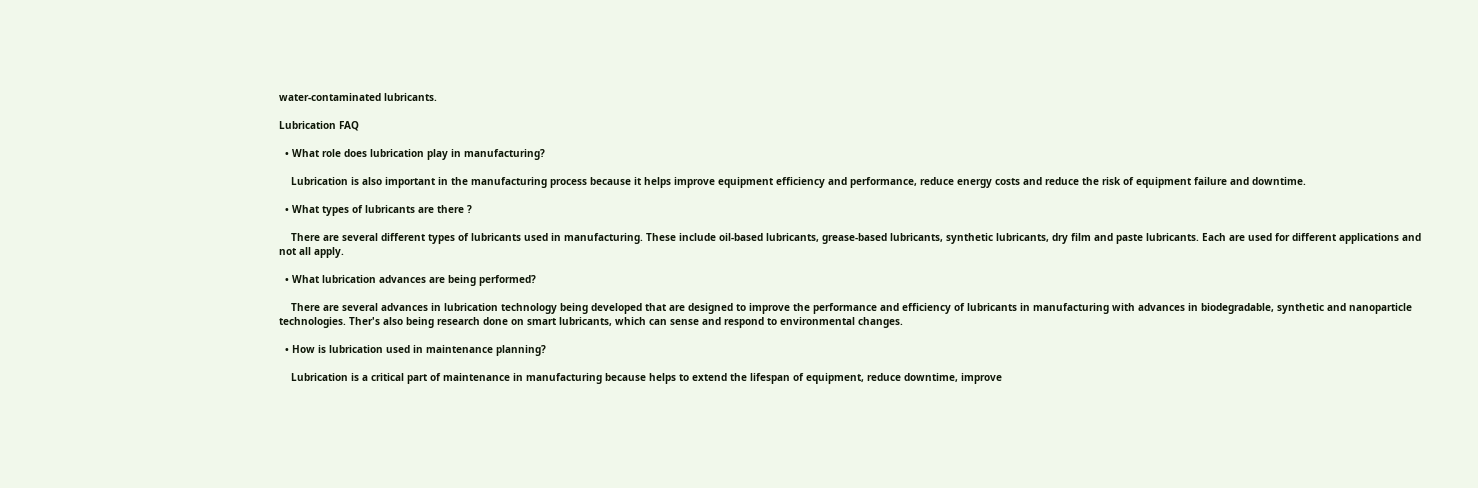water-contaminated lubricants.

Lubrication FAQ

  • What role does lubrication play in manufacturing?

    Lubrication is also important in the manufacturing process because it helps improve equipment efficiency and performance, reduce energy costs and reduce the risk of equipment failure and downtime.

  • What types of lubricants are there ?

    There are several different types of lubricants used in manufacturing. These include oil-based lubricants, grease-based lubricants, synthetic lubricants, dry film and paste lubricants. Each are used for different applications and not all apply.

  • What lubrication advances are being performed?

    There are several advances in lubrication technology being developed that are designed to improve the performance and efficiency of lubricants in manufacturing with advances in biodegradable, synthetic and nanoparticle technologies. Ther's also being research done on smart lubricants, which can sense and respond to environmental changes.

  • How is lubrication used in maintenance planning?

    Lubrication is a critical part of maintenance in manufacturing because helps to extend the lifespan of equipment, reduce downtime, improve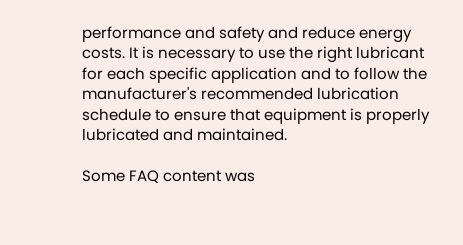performance and safety and reduce energy costs. It is necessary to use the right lubricant for each specific application and to follow the manufacturer's recommended lubrication schedule to ensure that equipment is properly lubricated and maintained.

Some FAQ content was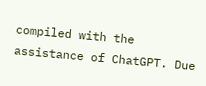compiled with the assistance of ChatGPT. Due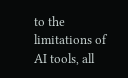to the limitations of AI tools, all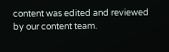content was edited and reviewed by our content team.